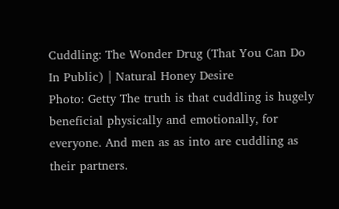Cuddling: The Wonder Drug (That You Can Do In Public) | Natural Honey Desire
Photo: Getty The truth is that cuddling is hugely beneficial physically and emotionally, for everyone. And men as as into are cuddling as their partners.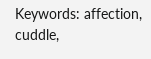Keywords: affection, cuddle,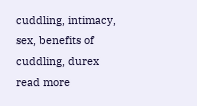cuddling, intimacy, sex, benefits of cuddling, durex read more